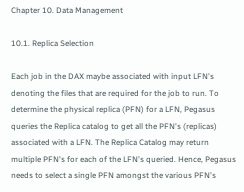Chapter 10. Data Management

10.1. Replica Selection

Each job in the DAX maybe associated with input LFN's denoting the files that are required for the job to run. To determine the physical replica (PFN) for a LFN, Pegasus queries the Replica catalog to get all the PFN's (replicas) associated with a LFN. The Replica Catalog may return multiple PFN's for each of the LFN's queried. Hence, Pegasus needs to select a single PFN amongst the various PFN's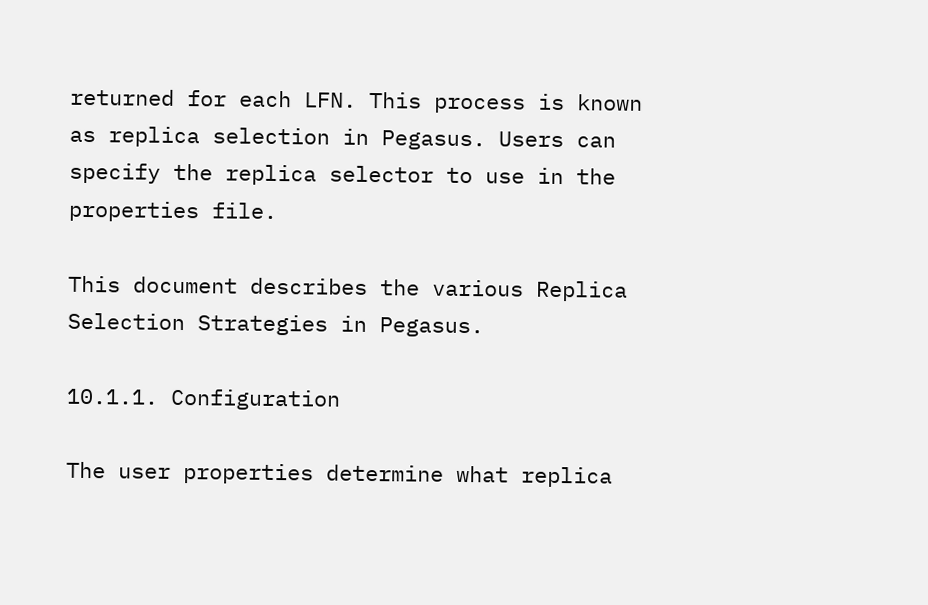returned for each LFN. This process is known as replica selection in Pegasus. Users can specify the replica selector to use in the properties file.

This document describes the various Replica Selection Strategies in Pegasus.

10.1.1. Configuration

The user properties determine what replica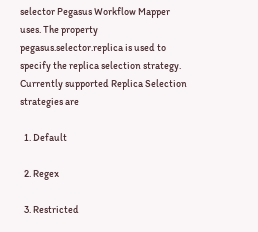selector Pegasus Workflow Mapper uses. The property pegasus.selector.replica is used to specify the replica selection strategy. Currently supported Replica Selection strategies are

  1. Default

  2. Regex

  3. Restricted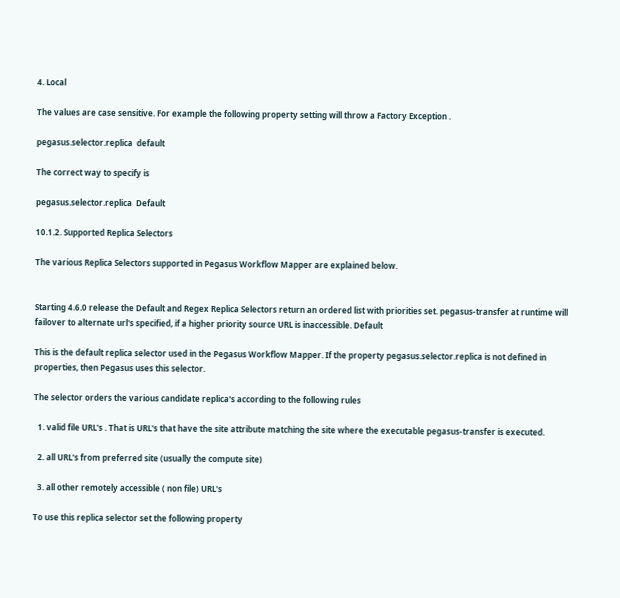4. Local

The values are case sensitive. For example the following property setting will throw a Factory Exception .

pegasus.selector.replica  default

The correct way to specify is

pegasus.selector.replica  Default

10.1.2. Supported Replica Selectors

The various Replica Selectors supported in Pegasus Workflow Mapper are explained below.


Starting 4.6.0 release the Default and Regex Replica Selectors return an ordered list with priorities set. pegasus-transfer at runtime will failover to alternate url's specified, if a higher priority source URL is inaccessible. Default

This is the default replica selector used in the Pegasus Workflow Mapper. If the property pegasus.selector.replica is not defined in properties, then Pegasus uses this selector.

The selector orders the various candidate replica's according to the following rules

  1. valid file URL's . That is URL's that have the site attribute matching the site where the executable pegasus-transfer is executed.

  2. all URL's from preferred site (usually the compute site)

  3. all other remotely accessible ( non file) URL's

To use this replica selector set the following property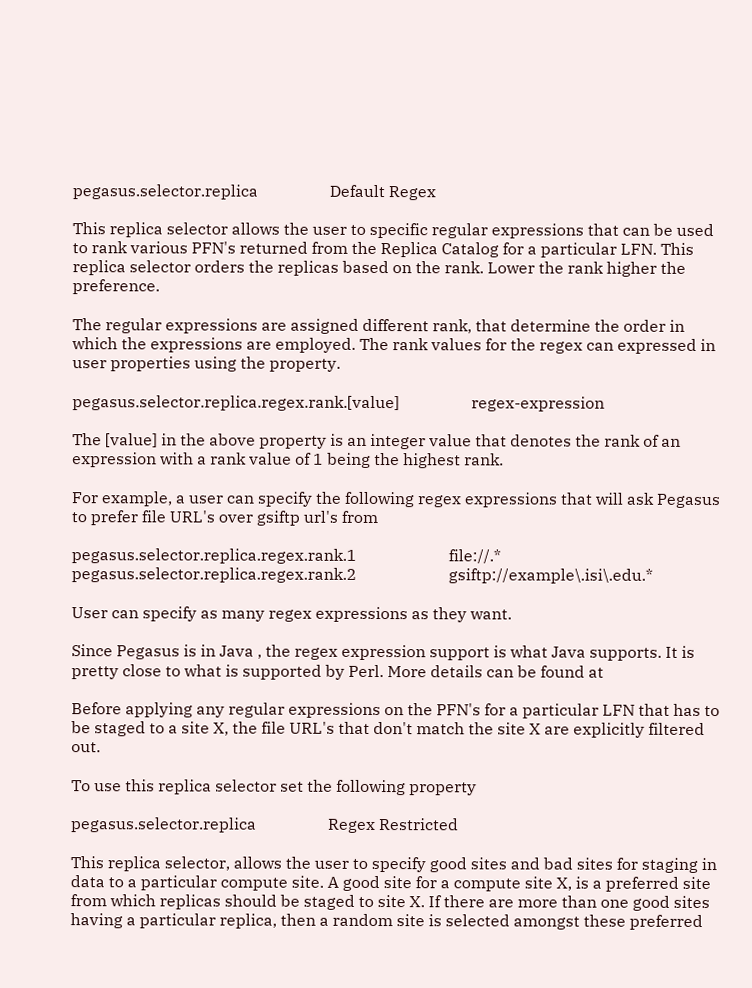pegasus.selector.replica                  Default Regex

This replica selector allows the user to specific regular expressions that can be used to rank various PFN's returned from the Replica Catalog for a particular LFN. This replica selector orders the replicas based on the rank. Lower the rank higher the preference.

The regular expressions are assigned different rank, that determine the order in which the expressions are employed. The rank values for the regex can expressed in user properties using the property.

pegasus.selector.replica.regex.rank.[value]                  regex-expression

The [value] in the above property is an integer value that denotes the rank of an expression with a rank value of 1 being the highest rank.

For example, a user can specify the following regex expressions that will ask Pegasus to prefer file URL's over gsiftp url's from

pegasus.selector.replica.regex.rank.1                       file://.*
pegasus.selector.replica.regex.rank.2                       gsiftp://example\.isi\.edu.*

User can specify as many regex expressions as they want.

Since Pegasus is in Java , the regex expression support is what Java supports. It is pretty close to what is supported by Perl. More details can be found at

Before applying any regular expressions on the PFN's for a particular LFN that has to be staged to a site X, the file URL's that don't match the site X are explicitly filtered out.

To use this replica selector set the following property

pegasus.selector.replica                  Regex Restricted

This replica selector, allows the user to specify good sites and bad sites for staging in data to a particular compute site. A good site for a compute site X, is a preferred site from which replicas should be staged to site X. If there are more than one good sites having a particular replica, then a random site is selected amongst these preferred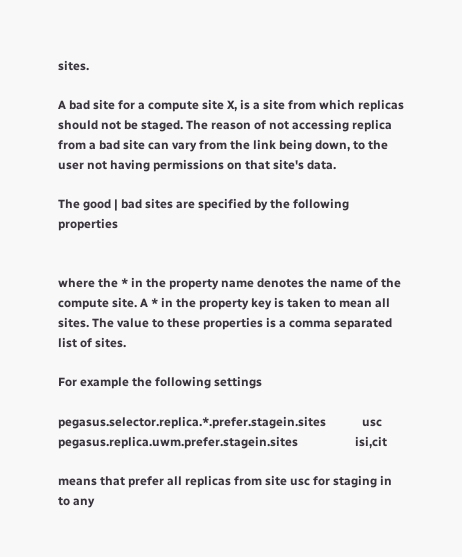sites.

A bad site for a compute site X, is a site from which replicas should not be staged. The reason of not accessing replica from a bad site can vary from the link being down, to the user not having permissions on that site's data.

The good | bad sites are specified by the following properties


where the * in the property name denotes the name of the compute site. A * in the property key is taken to mean all sites. The value to these properties is a comma separated list of sites.

For example the following settings

pegasus.selector.replica.*.prefer.stagein.sites            usc
pegasus.replica.uwm.prefer.stagein.sites                   isi,cit

means that prefer all replicas from site usc for staging in to any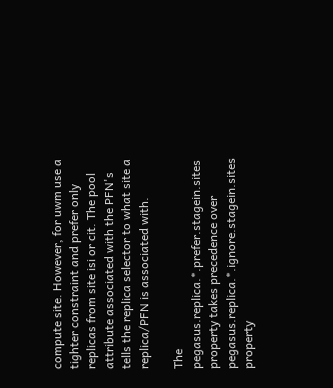compute site. However, for uwm use a tighter constraint and prefer only replicas from site isi or cit. The pool attribute associated with the PFN's tells the replica selector to what site a replica/PFN is associated with.

The pegasus.replica.*.prefer.stagein.sites property takes precedence over pegasus.replica.*.ignore.stagein.sites property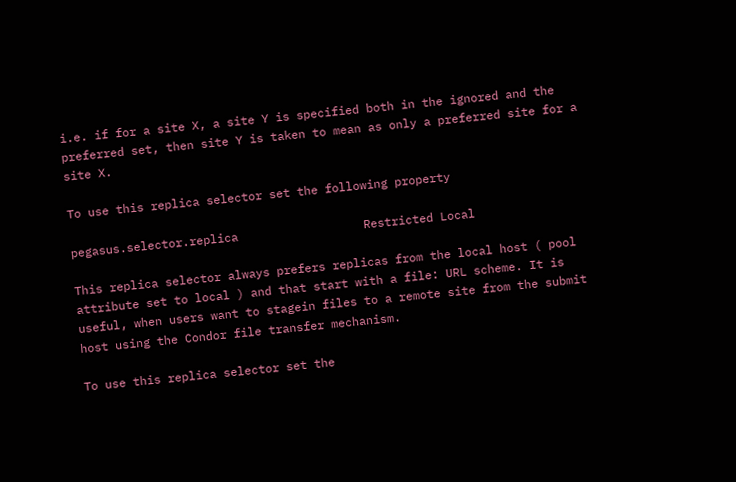i.e. if for a site X, a site Y is specified both in the ignored and the preferred set, then site Y is taken to mean as only a preferred site for a site X.

To use this replica selector set the following property

pegasus.selector.replica                  Restricted Local

This replica selector always prefers replicas from the local host ( pool attribute set to local ) and that start with a file: URL scheme. It is useful, when users want to stagein files to a remote site from the submit host using the Condor file transfer mechanism.

To use this replica selector set the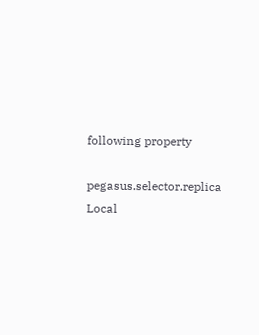following property

pegasus.selector.replica                  Local